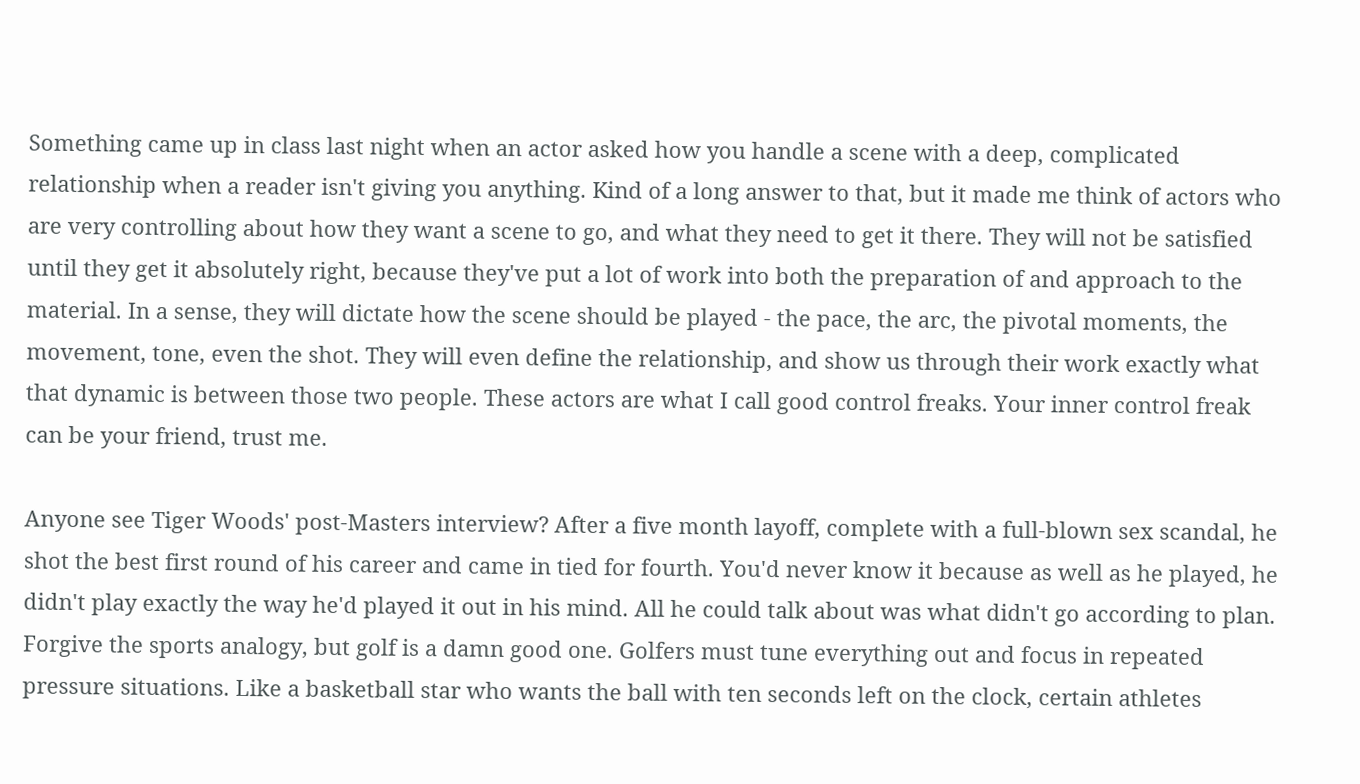Something came up in class last night when an actor asked how you handle a scene with a deep, complicated relationship when a reader isn't giving you anything. Kind of a long answer to that, but it made me think of actors who are very controlling about how they want a scene to go, and what they need to get it there. They will not be satisfied until they get it absolutely right, because they've put a lot of work into both the preparation of and approach to the material. In a sense, they will dictate how the scene should be played - the pace, the arc, the pivotal moments, the movement, tone, even the shot. They will even define the relationship, and show us through their work exactly what that dynamic is between those two people. These actors are what I call good control freaks. Your inner control freak can be your friend, trust me.

Anyone see Tiger Woods' post-Masters interview? After a five month layoff, complete with a full-blown sex scandal, he shot the best first round of his career and came in tied for fourth. You'd never know it because as well as he played, he didn't play exactly the way he'd played it out in his mind. All he could talk about was what didn't go according to plan. Forgive the sports analogy, but golf is a damn good one. Golfers must tune everything out and focus in repeated pressure situations. Like a basketball star who wants the ball with ten seconds left on the clock, certain athletes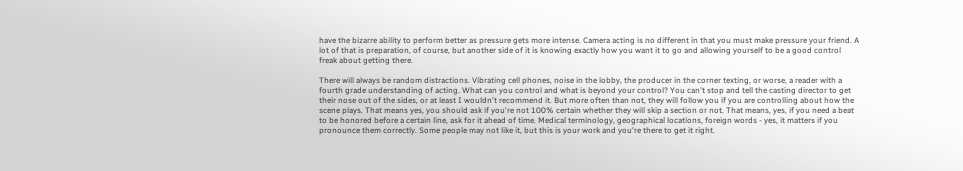have the bizarre ability to perform better as pressure gets more intense. Camera acting is no different in that you must make pressure your friend. A lot of that is preparation, of course, but another side of it is knowing exactly how you want it to go and allowing yourself to be a good control freak about getting there.

There will always be random distractions. Vibrating cell phones, noise in the lobby, the producer in the corner texting, or worse, a reader with a fourth grade understanding of acting. What can you control and what is beyond your control? You can't stop and tell the casting director to get their nose out of the sides, or at least I wouldn't recommend it. But more often than not, they will follow you if you are controlling about how the scene plays. That means yes, you should ask if you're not 100% certain whether they will skip a section or not. That means, yes, if you need a beat to be honored before a certain line, ask for it ahead of time. Medical terminology, geographical locations, foreign words - yes, it matters if you pronounce them correctly. Some people may not like it, but this is your work and you're there to get it right.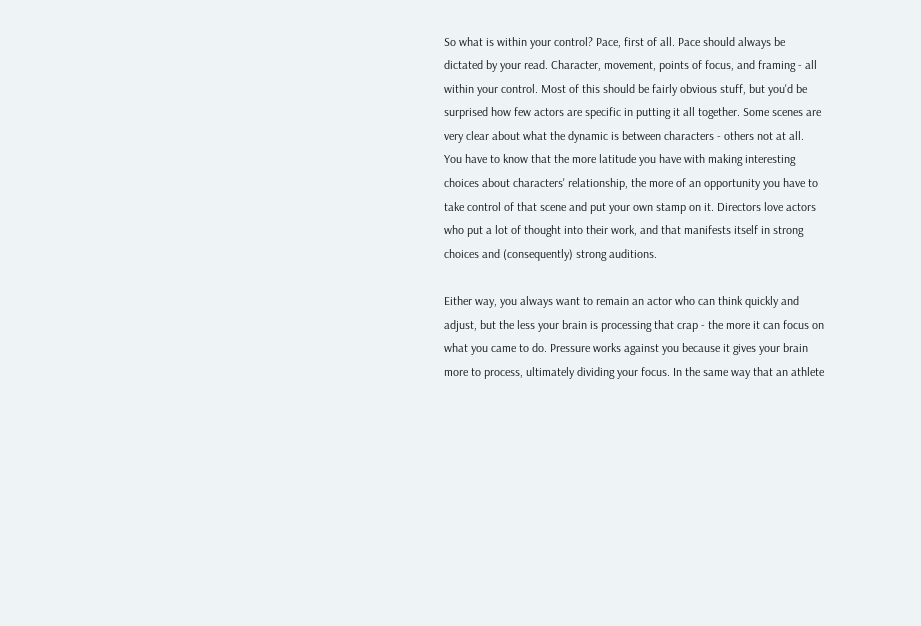So what is within your control? Pace, first of all. Pace should always be dictated by your read. Character, movement, points of focus, and framing - all within your control. Most of this should be fairly obvious stuff, but you'd be surprised how few actors are specific in putting it all together. Some scenes are very clear about what the dynamic is between characters - others not at all. You have to know that the more latitude you have with making interesting choices about characters' relationship, the more of an opportunity you have to take control of that scene and put your own stamp on it. Directors love actors who put a lot of thought into their work, and that manifests itself in strong choices and (consequently) strong auditions.

Either way, you always want to remain an actor who can think quickly and adjust, but the less your brain is processing that crap - the more it can focus on what you came to do. Pressure works against you because it gives your brain more to process, ultimately dividing your focus. In the same way that an athlete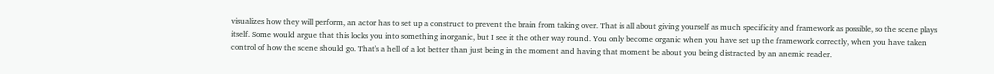visualizes how they will perform, an actor has to set up a construct to prevent the brain from taking over. That is all about giving yourself as much specificity and framework as possible, so the scene plays itself. Some would argue that this locks you into something inorganic, but I see it the other way round. You only become organic when you have set up the framework correctly, when you have taken control of how the scene should go. That's a hell of a lot better than just being in the moment and having that moment be about you being distracted by an anemic reader.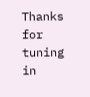Thanks for tuning in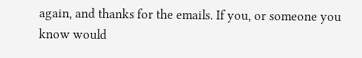again, and thanks for the emails. If you, or someone you know would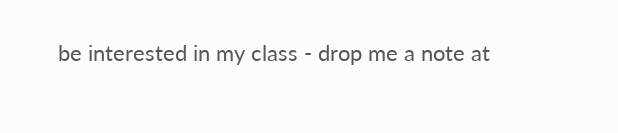be interested in my class - drop me a note at